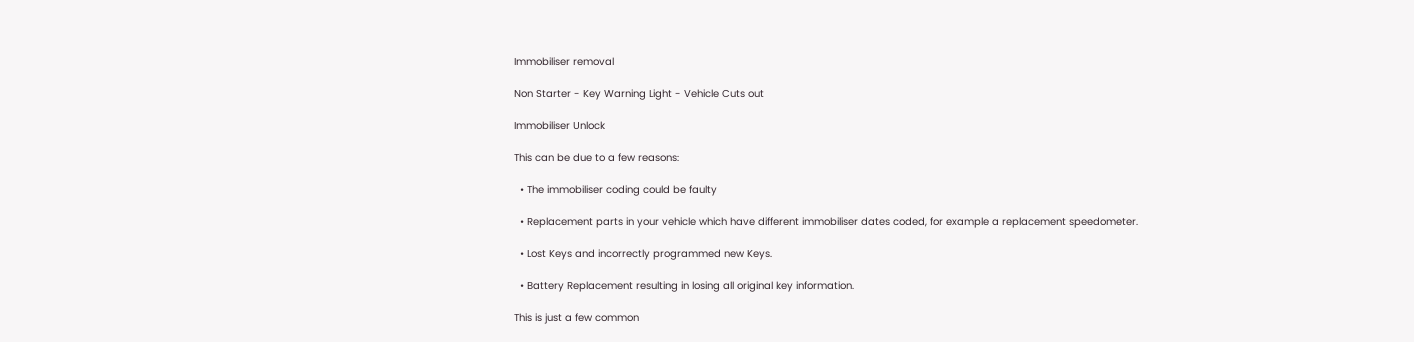Immobiliser removal

Non Starter - Key Warning Light - Vehicle Cuts out

Immobiliser Unlock

This can be due to a few reasons:

  • The immobiliser coding could be faulty

  • Replacement parts in your vehicle which have different immobiliser dates coded, for example a replacement speedometer.

  • Lost Keys and incorrectly programmed new Keys.

  • Battery Replacement resulting in losing all original key information.

This is just a few common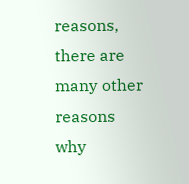reasons, there are many other reasons why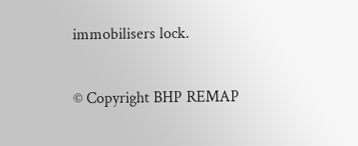immobilisers lock.

© Copyright BHP REMAP